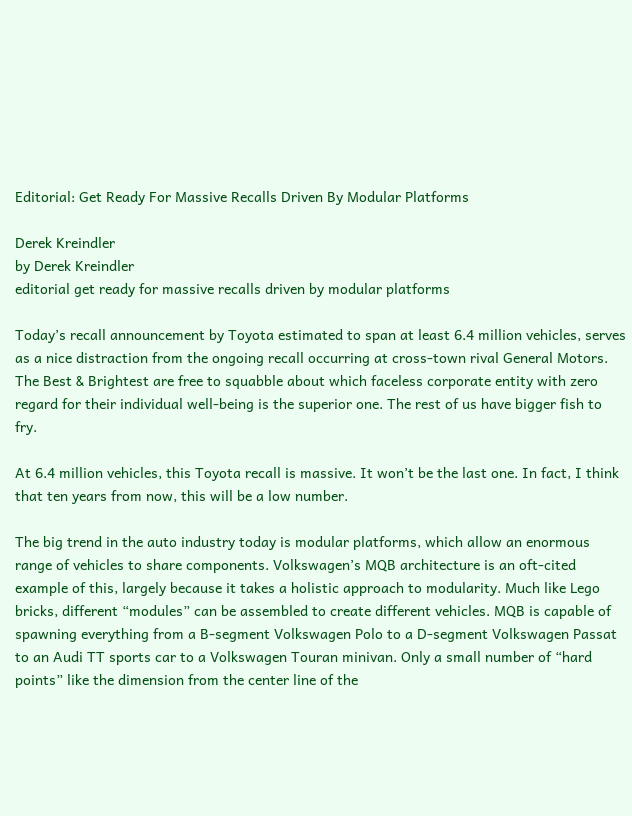Editorial: Get Ready For Massive Recalls Driven By Modular Platforms

Derek Kreindler
by Derek Kreindler
editorial get ready for massive recalls driven by modular platforms

Today’s recall announcement by Toyota estimated to span at least 6.4 million vehicles, serves as a nice distraction from the ongoing recall occurring at cross-town rival General Motors. The Best & Brightest are free to squabble about which faceless corporate entity with zero regard for their individual well-being is the superior one. The rest of us have bigger fish to fry.

At 6.4 million vehicles, this Toyota recall is massive. It won’t be the last one. In fact, I think that ten years from now, this will be a low number.

The big trend in the auto industry today is modular platforms, which allow an enormous range of vehicles to share components. Volkswagen’s MQB architecture is an oft-cited example of this, largely because it takes a holistic approach to modularity. Much like Lego bricks, different “modules” can be assembled to create different vehicles. MQB is capable of spawning everything from a B-segment Volkswagen Polo to a D-segment Volkswagen Passat to an Audi TT sports car to a Volkswagen Touran minivan. Only a small number of “hard points” like the dimension from the center line of the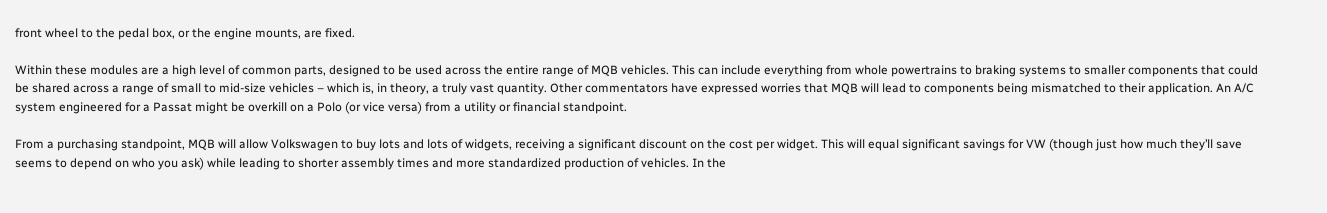front wheel to the pedal box, or the engine mounts, are fixed.

Within these modules are a high level of common parts, designed to be used across the entire range of MQB vehicles. This can include everything from whole powertrains to braking systems to smaller components that could be shared across a range of small to mid-size vehicles – which is, in theory, a truly vast quantity. Other commentators have expressed worries that MQB will lead to components being mismatched to their application. An A/C system engineered for a Passat might be overkill on a Polo (or vice versa) from a utility or financial standpoint.

From a purchasing standpoint, MQB will allow Volkswagen to buy lots and lots of widgets, receiving a significant discount on the cost per widget. This will equal significant savings for VW (though just how much they’ll save seems to depend on who you ask) while leading to shorter assembly times and more standardized production of vehicles. In the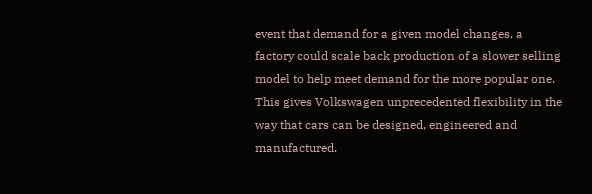event that demand for a given model changes, a factory could scale back production of a slower selling model to help meet demand for the more popular one. This gives Volkswagen unprecedented flexibility in the way that cars can be designed, engineered and manufactured.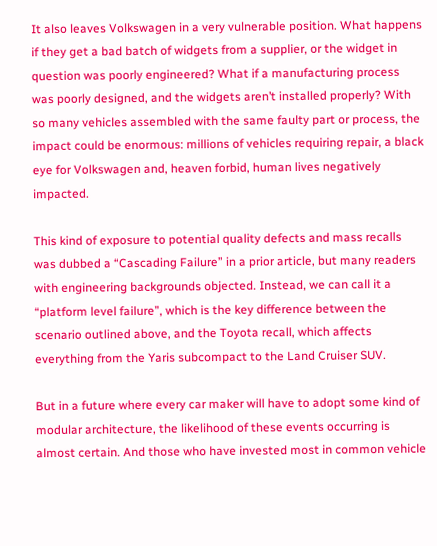It also leaves Volkswagen in a very vulnerable position. What happens if they get a bad batch of widgets from a supplier, or the widget in question was poorly engineered? What if a manufacturing process was poorly designed, and the widgets aren’t installed properly? With so many vehicles assembled with the same faulty part or process, the impact could be enormous: millions of vehicles requiring repair, a black eye for Volkswagen and, heaven forbid, human lives negatively impacted.

This kind of exposure to potential quality defects and mass recalls was dubbed a “Cascading Failure” in a prior article, but many readers with engineering backgrounds objected. Instead, we can call it a “platform level failure”, which is the key difference between the scenario outlined above, and the Toyota recall, which affects everything from the Yaris subcompact to the Land Cruiser SUV.

But in a future where every car maker will have to adopt some kind of modular architecture, the likelihood of these events occurring is almost certain. And those who have invested most in common vehicle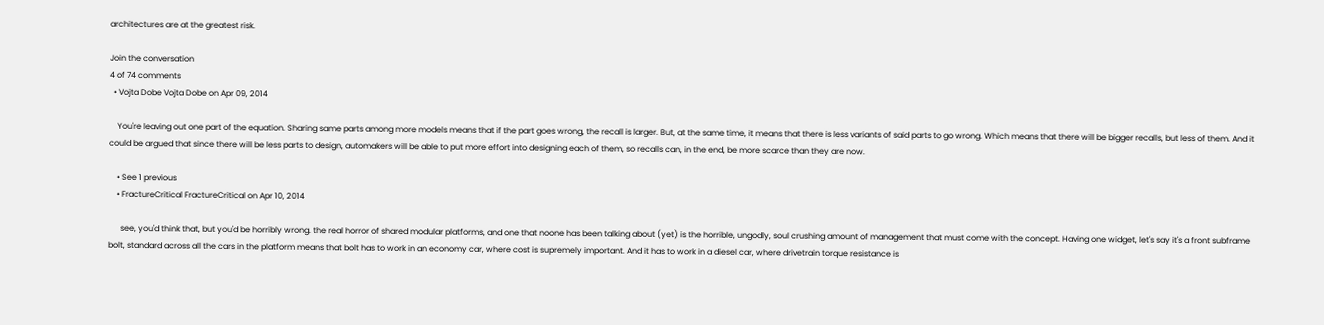architectures are at the greatest risk.

Join the conversation
4 of 74 comments
  • Vojta Dobe Vojta Dobe on Apr 09, 2014

    You're leaving out one part of the equation. Sharing same parts among more models means that if the part goes wrong, the recall is larger. But, at the same time, it means that there is less variants of said parts to go wrong. Which means that there will be bigger recalls, but less of them. And it could be argued that since there will be less parts to design, automakers will be able to put more effort into designing each of them, so recalls can, in the end, be more scarce than they are now.

    • See 1 previous
    • FractureCritical FractureCritical on Apr 10, 2014

      see, you'd think that, but you'd be horribly wrong. the real horror of shared modular platforms, and one that noone has been talking about (yet) is the horrible, ungodly, soul crushing amount of management that must come with the concept. Having one widget, let's say it's a front subframe bolt, standard across all the cars in the platform means that bolt has to work in an economy car, where cost is supremely important. And it has to work in a diesel car, where drivetrain torque resistance is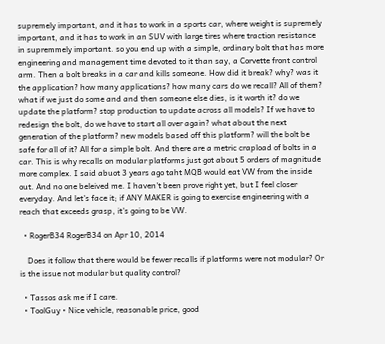supremely important, and it has to work in a sports car, where weight is supremely important, and it has to work in an SUV with large tires where traction resistance in supremmely important. so you end up with a simple, ordinary bolt that has more engineering and management time devoted to it than say, a Corvette front control arm. Then a bolt breaks in a car and kills someone. How did it break? why? was it the application? how many applications? how many cars do we recall? All of them? what if we just do some and and then someone else dies, is it worth it? do we update the platform? stop production to update across all models? If we have to redesign the bolt, do we have to start all over again? what about the next generation of the platform? new models based off this platform? will the bolt be safe for all of it? All for a simple bolt. And there are a metric crapload of bolts in a car. This is why recalls on modular platforms just got about 5 orders of magnitude more complex. I said abuot 3 years ago taht MQB would eat VW from the inside out. And no one beleived me. I haven't been prove right yet, but I feel closer everyday. And let's face it; if ANY MAKER is going to exercise engineering with a reach that exceeds grasp, it's going to be VW.

  • RogerB34 RogerB34 on Apr 10, 2014

    Does it follow that there would be fewer recalls if platforms were not modular? Or is the issue not modular but quality control?

  • Tassos ask me if I care.
  • ToolGuy • Nice vehicle, reasonable price, good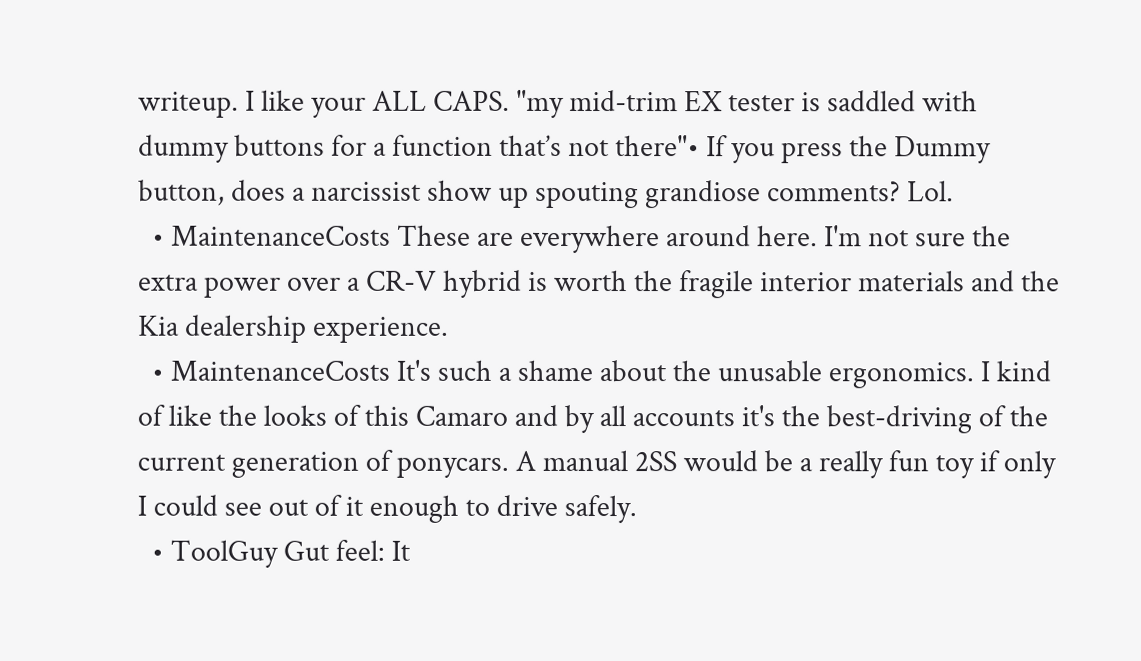writeup. I like your ALL CAPS. "my mid-trim EX tester is saddled with dummy buttons for a function that’s not there"• If you press the Dummy button, does a narcissist show up spouting grandiose comments? Lol.
  • MaintenanceCosts These are everywhere around here. I'm not sure the extra power over a CR-V hybrid is worth the fragile interior materials and the Kia dealership experience.
  • MaintenanceCosts It's such a shame about the unusable ergonomics. I kind of like the looks of this Camaro and by all accounts it's the best-driving of the current generation of ponycars. A manual 2SS would be a really fun toy if only I could see out of it enough to drive safely.
  • ToolGuy Gut feel: It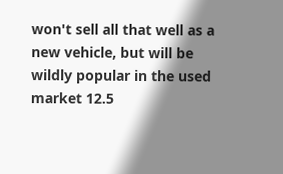won't sell all that well as a new vehicle, but will be wildly popular in the used market 12.5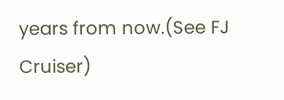years from now.(See FJ Cruiser)